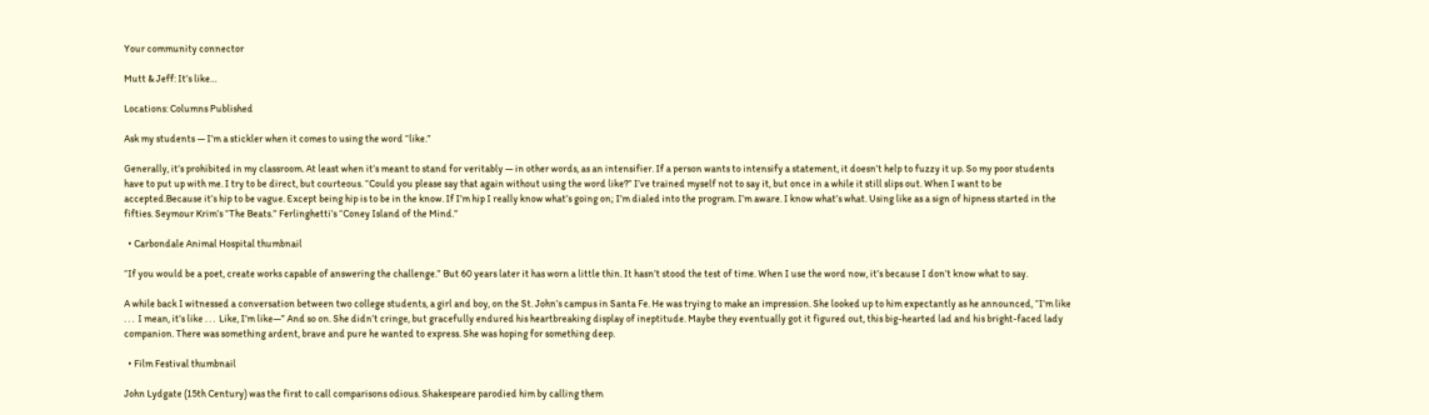Your community connector

Mutt & Jeff: It’s like…

Locations: Columns Published

Ask my students — I’m a stickler when it comes to using the word “like.”

Generally, it’s prohibited in my classroom. At least when it’s meant to stand for veritably — in other words, as an intensifier. If a person wants to intensify a statement, it doesn’t help to fuzzy it up. So my poor students have to put up with me. I try to be direct, but courteous. “Could you please say that again without using the word like?” I’ve trained myself not to say it, but once in a while it still slips out. When I want to be accepted.Because it’s hip to be vague. Except being hip is to be in the know. If I’m hip I really know what’s going on; I’m dialed into the program. I’m aware. I know what’s what. Using like as a sign of hipness started in the fifties. Seymour Krim’s “The Beats.” Ferlinghetti’s “Coney Island of the Mind.”

  • Carbondale Animal Hospital thumbnail

“If you would be a poet, create works capable of answering the challenge.” But 60 years later it has worn a little thin. It hasn’t stood the test of time. When I use the word now, it’s because I don’t know what to say.

A while back I witnessed a conversation between two college students, a girl and boy, on the St. John’s campus in Santa Fe. He was trying to make an impression. She looked up to him expectantly as he announced, “I’m like . . .  I mean, it’s like . . .  Like, I’m like—” And so on. She didn’t cringe, but gracefully endured his heartbreaking display of ineptitude. Maybe they eventually got it figured out, this big-hearted lad and his bright-faced lady companion. There was something ardent, brave and pure he wanted to express. She was hoping for something deep.

  • Film Festival thumbnail

John Lydgate (15th Century) was the first to call comparisons odious. Shakespeare parodied him by calling them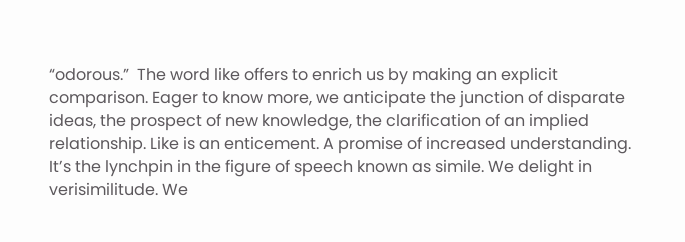“odorous.”  The word like offers to enrich us by making an explicit comparison. Eager to know more, we anticipate the junction of disparate ideas, the prospect of new knowledge, the clarification of an implied relationship. Like is an enticement. A promise of increased understanding. It’s the lynchpin in the figure of speech known as simile. We delight in verisimilitude. We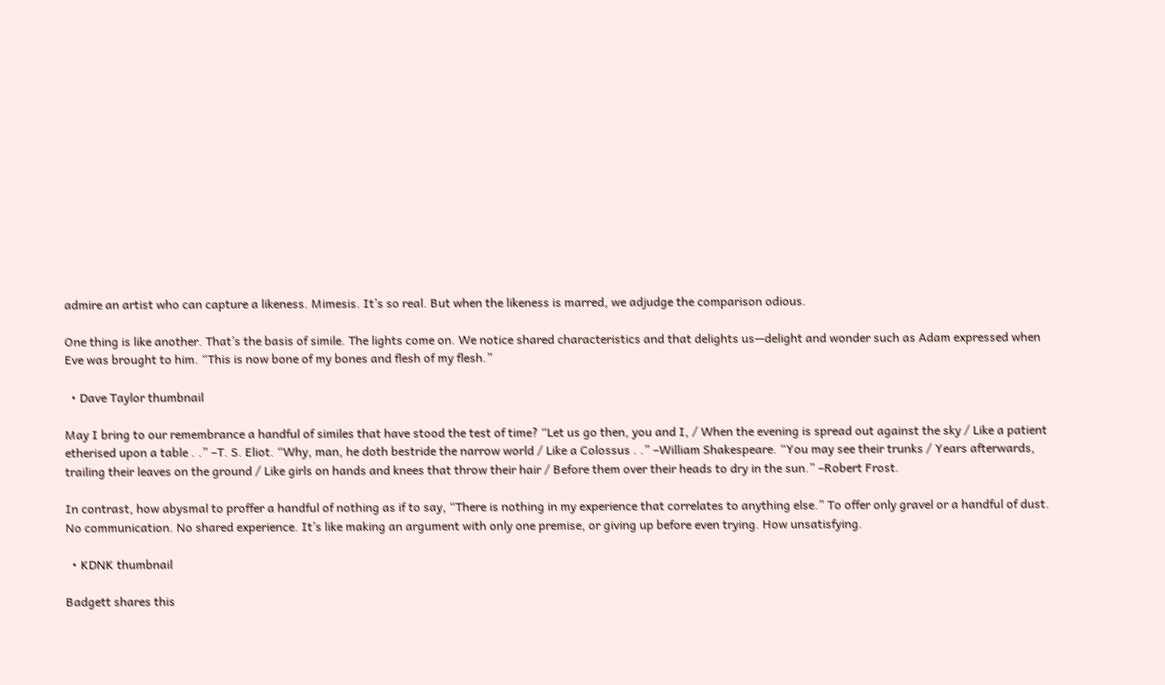admire an artist who can capture a likeness. Mimesis. It’s so real. But when the likeness is marred, we adjudge the comparison odious.

One thing is like another. That’s the basis of simile. The lights come on. We notice shared characteristics and that delights us—delight and wonder such as Adam expressed when Eve was brought to him. “This is now bone of my bones and flesh of my flesh.”

  • Dave Taylor thumbnail

May I bring to our remembrance a handful of similes that have stood the test of time? “Let us go then, you and I, / When the evening is spread out against the sky / Like a patient etherised upon a table . .” –T. S. Eliot. “Why, man, he doth bestride the narrow world / Like a Colossus . .” –William Shakespeare. “You may see their trunks / Years afterwards, trailing their leaves on the ground / Like girls on hands and knees that throw their hair / Before them over their heads to dry in the sun.” –Robert Frost.

In contrast, how abysmal to proffer a handful of nothing as if to say, “There is nothing in my experience that correlates to anything else.” To offer only gravel or a handful of dust. No communication. No shared experience. It’s like making an argument with only one premise, or giving up before even trying. How unsatisfying.

  • KDNK thumbnail

Badgett shares this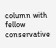column with fellow conservative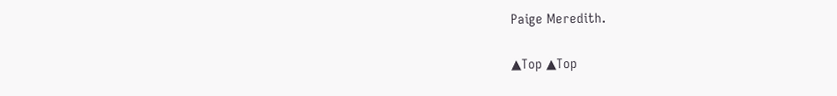Paige Meredith.

▲Top ▲Top